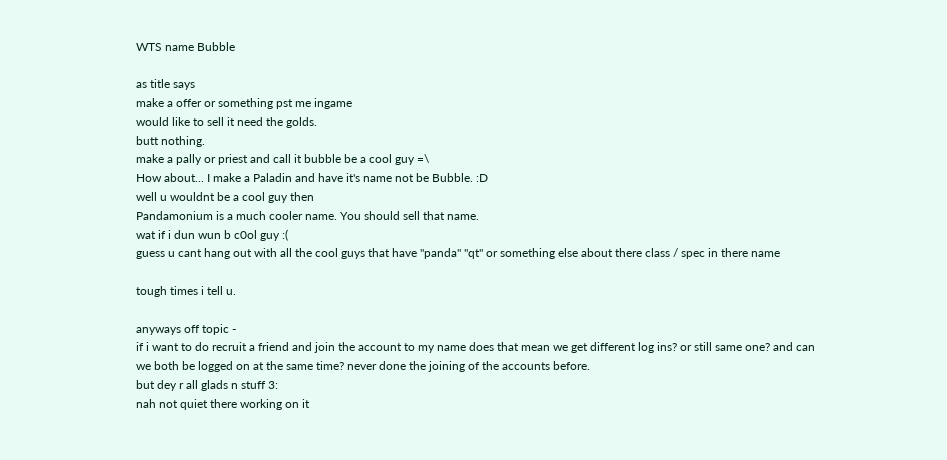WTS name Bubble

as title says
make a offer or something pst me ingame
would like to sell it need the golds.
butt nothing.
make a pally or priest and call it bubble be a cool guy =\
How about... I make a Paladin and have it's name not be Bubble. :D
well u wouldnt be a cool guy then
Pandamonium is a much cooler name. You should sell that name.
wat if i dun wun b c0ol guy :(
guess u cant hang out with all the cool guys that have "panda" "qt" or something else about there class / spec in there name

tough times i tell u.

anyways off topic -
if i want to do recruit a friend and join the account to my name does that mean we get different log ins? or still same one? and can we both be logged on at the same time? never done the joining of the accounts before.
but dey r all glads n stuff 3:
nah not quiet there working on it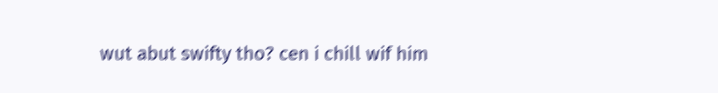wut abut swifty tho? cen i chill wif him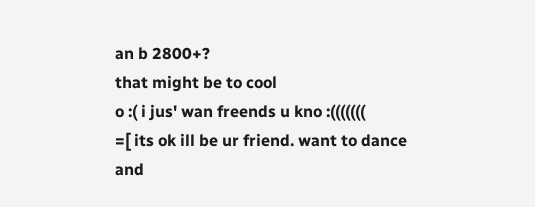an b 2800+?
that might be to cool
o :( i jus' wan freends u kno :(((((((
=[ its ok ill be ur friend. want to dance and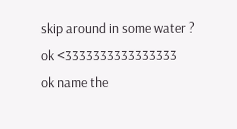skip around in some water ?
ok <3333333333333333
ok name the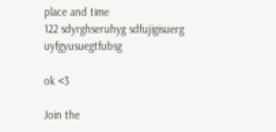place and time
122 sdyrghseruhyg sdfujigisuerg uyfgyusuegtfubsg

ok <3

Join the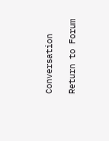Conversation

Return to Forum